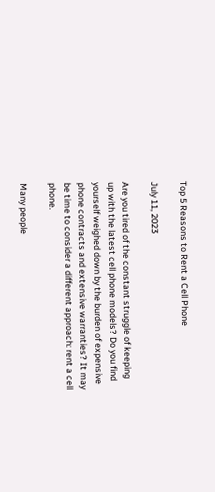Top 5 Reasons to Rent a Cell Phone

July 11, 2023

Are you tired of the constant struggle of keeping up with the latest cell phone models? Do you find yourself weighed down by the burden of expensive phone contracts and extensive warranties? It may be time to consider a different approach: rent a cell phone.

Many people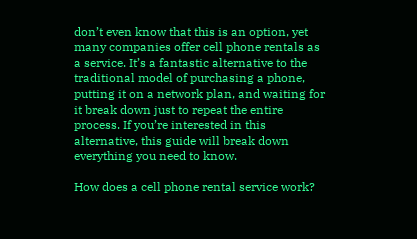don’t even know that this is an option, yet many companies offer cell phone rentals as a service. It’s a fantastic alternative to the traditional model of purchasing a phone, putting it on a network plan, and waiting for it break down just to repeat the entire process. If you’re interested in this alternative, this guide will break down everything you need to know.

How does a cell phone rental service work?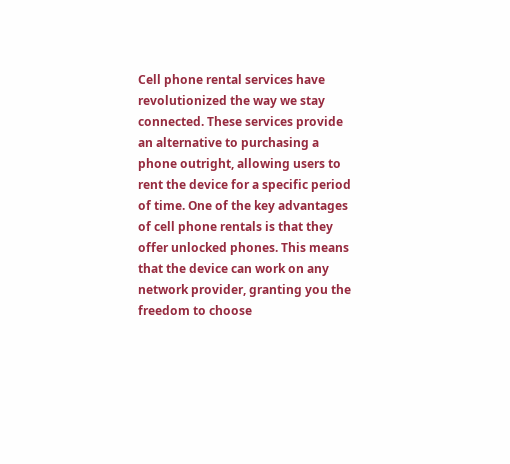Cell phone rental services have revolutionized the way we stay connected. These services provide an alternative to purchasing a phone outright, allowing users to rent the device for a specific period of time. One of the key advantages of cell phone rentals is that they offer unlocked phones. This means that the device can work on any network provider, granting you the freedom to choose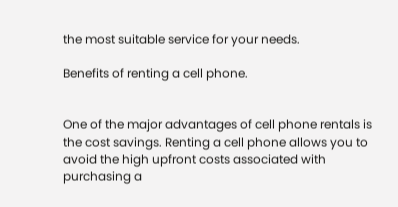the most suitable service for your needs.

Benefits of renting a cell phone.


One of the major advantages of cell phone rentals is the cost savings. Renting a cell phone allows you to avoid the high upfront costs associated with purchasing a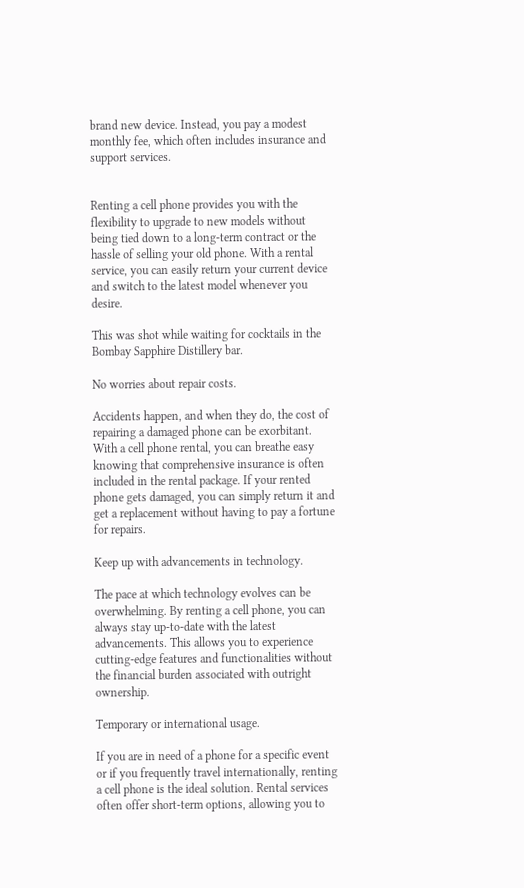brand new device. Instead, you pay a modest monthly fee, which often includes insurance and support services.


Renting a cell phone provides you with the flexibility to upgrade to new models without being tied down to a long-term contract or the hassle of selling your old phone. With a rental service, you can easily return your current device and switch to the latest model whenever you desire.

This was shot while waiting for cocktails in the Bombay Sapphire Distillery bar.

No worries about repair costs.

Accidents happen, and when they do, the cost of repairing a damaged phone can be exorbitant. With a cell phone rental, you can breathe easy knowing that comprehensive insurance is often included in the rental package. If your rented phone gets damaged, you can simply return it and get a replacement without having to pay a fortune for repairs.

Keep up with advancements in technology.

The pace at which technology evolves can be overwhelming. By renting a cell phone, you can always stay up-to-date with the latest advancements. This allows you to experience cutting-edge features and functionalities without the financial burden associated with outright ownership.

Temporary or international usage.

If you are in need of a phone for a specific event or if you frequently travel internationally, renting a cell phone is the ideal solution. Rental services often offer short-term options, allowing you to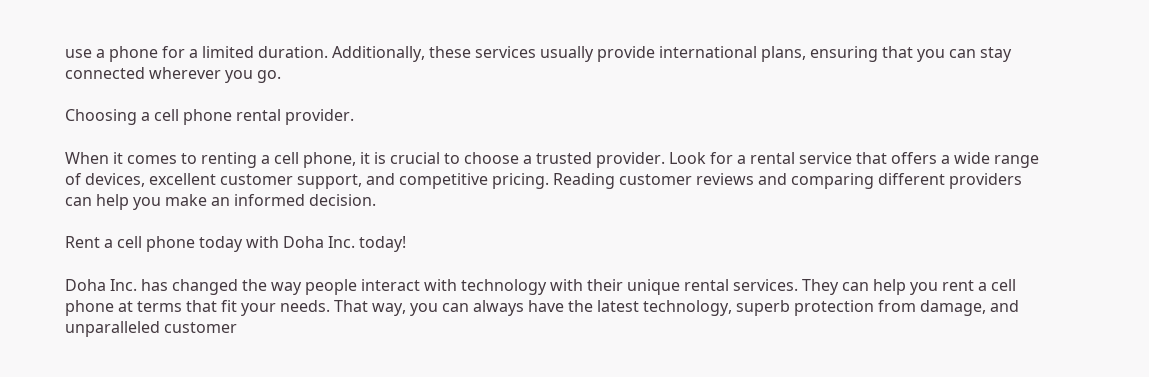use a phone for a limited duration. Additionally, these services usually provide international plans, ensuring that you can stay connected wherever you go.

Choosing a cell phone rental provider.

When it comes to renting a cell phone, it is crucial to choose a trusted provider. Look for a rental service that offers a wide range of devices, excellent customer support, and competitive pricing. Reading customer reviews and comparing different providers can help you make an informed decision.

Rent a cell phone today with Doha Inc. today!

Doha Inc. has changed the way people interact with technology with their unique rental services. They can help you rent a cell phone at terms that fit your needs. That way, you can always have the latest technology, superb protection from damage, and unparalleled customer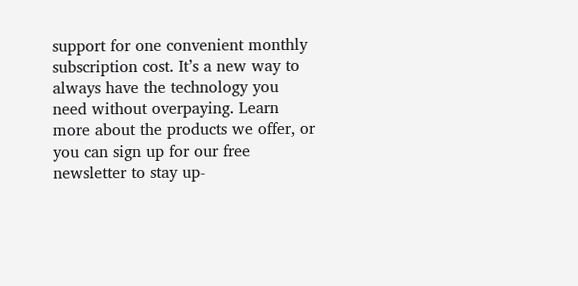support for one convenient monthly subscription cost. It’s a new way to always have the technology you need without overpaying. Learn more about the products we offer, or you can sign up for our free newsletter to stay up-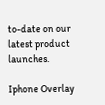to-date on our latest product launches.

Iphone Overlay